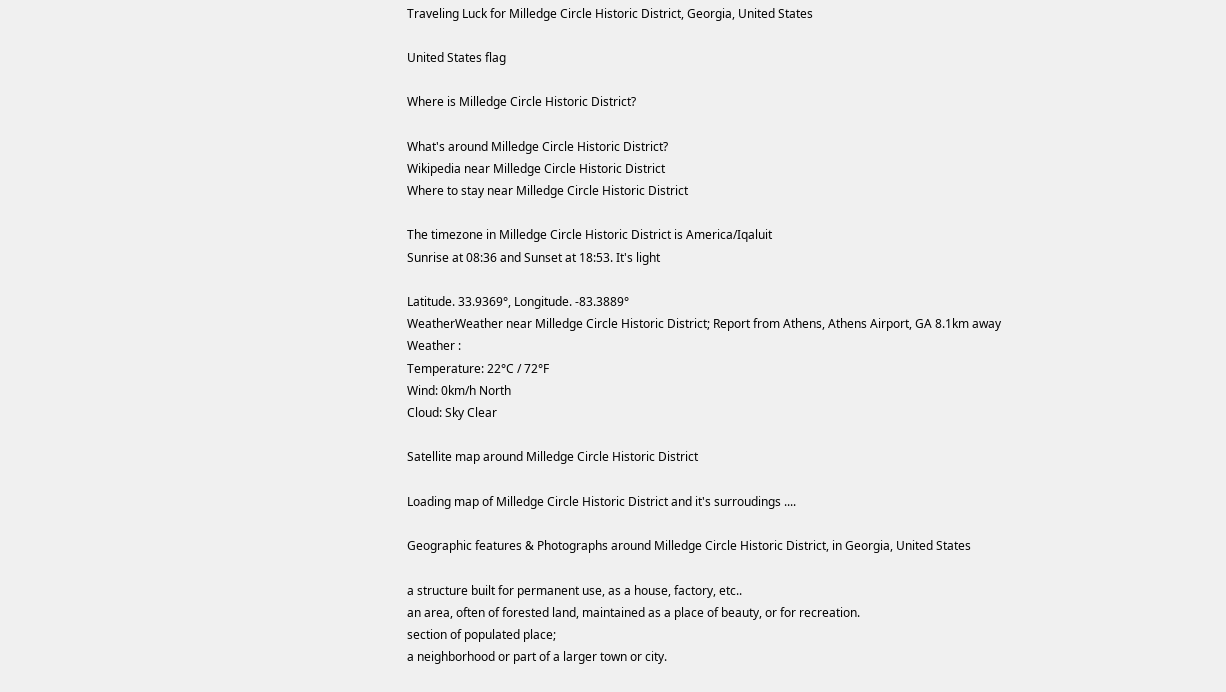Traveling Luck for Milledge Circle Historic District, Georgia, United States

United States flag

Where is Milledge Circle Historic District?

What's around Milledge Circle Historic District?
Wikipedia near Milledge Circle Historic District
Where to stay near Milledge Circle Historic District

The timezone in Milledge Circle Historic District is America/Iqaluit
Sunrise at 08:36 and Sunset at 18:53. It's light

Latitude. 33.9369°, Longitude. -83.3889°
WeatherWeather near Milledge Circle Historic District; Report from Athens, Athens Airport, GA 8.1km away
Weather :
Temperature: 22°C / 72°F
Wind: 0km/h North
Cloud: Sky Clear

Satellite map around Milledge Circle Historic District

Loading map of Milledge Circle Historic District and it's surroudings ....

Geographic features & Photographs around Milledge Circle Historic District, in Georgia, United States

a structure built for permanent use, as a house, factory, etc..
an area, often of forested land, maintained as a place of beauty, or for recreation.
section of populated place;
a neighborhood or part of a larger town or city.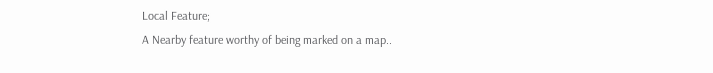Local Feature;
A Nearby feature worthy of being marked on a map..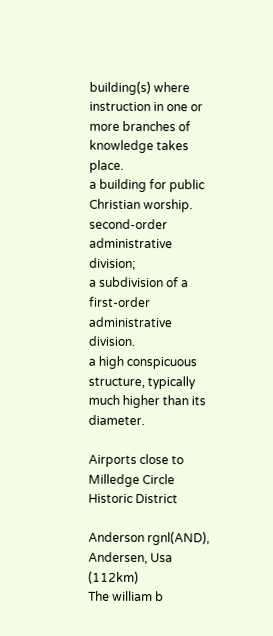building(s) where instruction in one or more branches of knowledge takes place.
a building for public Christian worship.
second-order administrative division;
a subdivision of a first-order administrative division.
a high conspicuous structure, typically much higher than its diameter.

Airports close to Milledge Circle Historic District

Anderson rgnl(AND), Andersen, Usa (112km)
The william b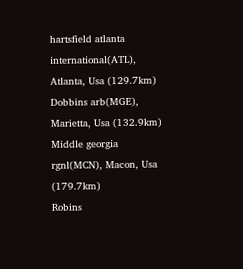hartsfield atlanta international(ATL), Atlanta, Usa (129.7km)
Dobbins arb(MGE), Marietta, Usa (132.9km)
Middle georgia rgnl(MCN), Macon, Usa (179.7km)
Robins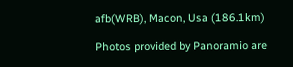afb(WRB), Macon, Usa (186.1km)

Photos provided by Panoramio are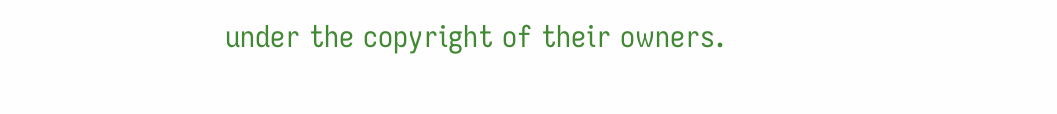under the copyright of their owners.